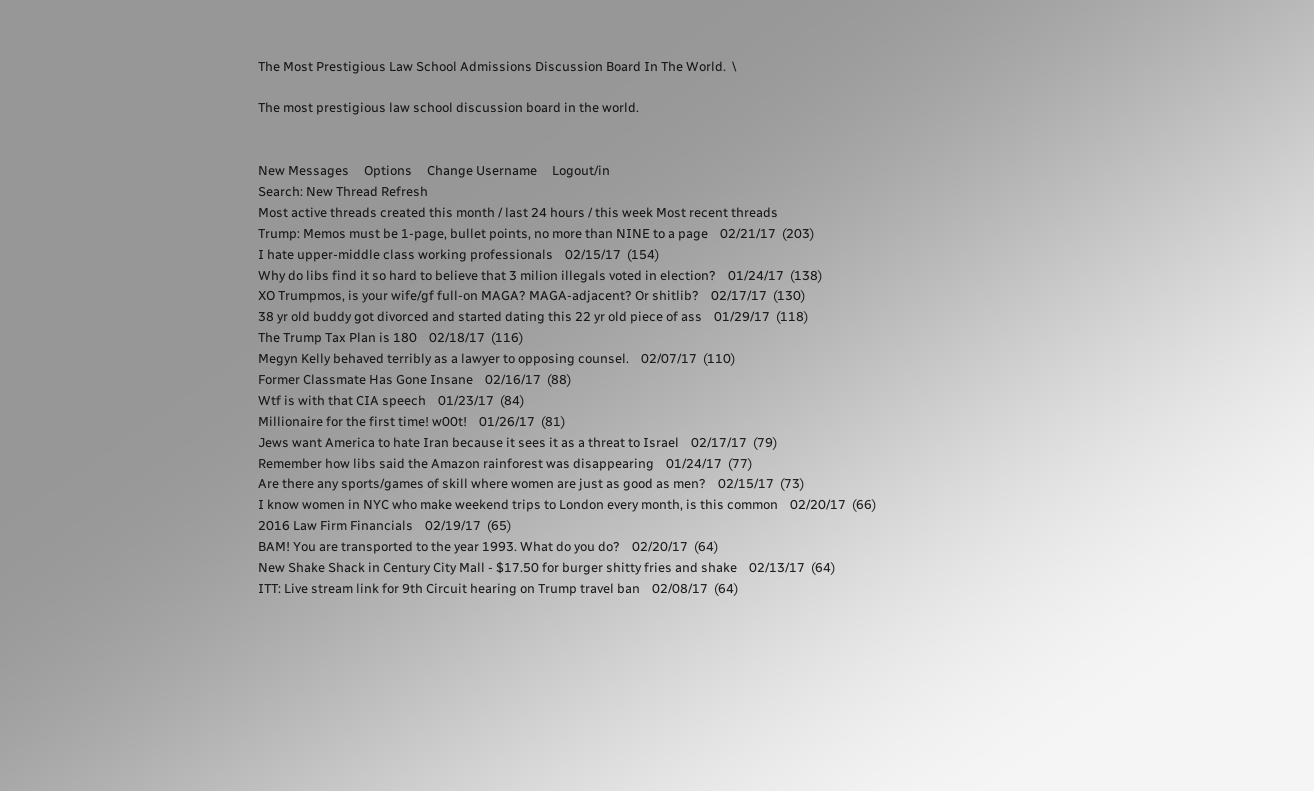The Most Prestigious Law School Admissions Discussion Board In The World.  \

The most prestigious law school discussion board in the world.


New Messages     Options     Change Username     Logout/in
Search: New Thread Refresh
Most active threads created this month / last 24 hours / this week Most recent threads
Trump: Memos must be 1-page, bullet points, no more than NINE to a page    02/21/17  (203)
I hate upper-middle class working professionals    02/15/17  (154)
Why do libs find it so hard to believe that 3 milion illegals voted in election?    01/24/17  (138)
XO Trumpmos, is your wife/gf full-on MAGA? MAGA-adjacent? Or shitlib?    02/17/17  (130)
38 yr old buddy got divorced and started dating this 22 yr old piece of ass    01/29/17  (118)
The Trump Tax Plan is 180    02/18/17  (116)
Megyn Kelly behaved terribly as a lawyer to opposing counsel.    02/07/17  (110)
Former Classmate Has Gone Insane    02/16/17  (88)
Wtf is with that CIA speech    01/23/17  (84)
Millionaire for the first time! w00t!    01/26/17  (81)
Jews want America to hate Iran because it sees it as a threat to Israel    02/17/17  (79)
Remember how libs said the Amazon rainforest was disappearing    01/24/17  (77)
Are there any sports/games of skill where women are just as good as men?    02/15/17  (73)
I know women in NYC who make weekend trips to London every month, is this common    02/20/17  (66)
2016 Law Firm Financials    02/19/17  (65)
BAM! You are transported to the year 1993. What do you do?    02/20/17  (64)
New Shake Shack in Century City Mall - $17.50 for burger shitty fries and shake    02/13/17  (64)
ITT: Live stream link for 9th Circuit hearing on Trump travel ban    02/08/17  (64)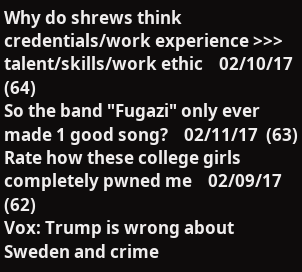Why do shrews think credentials/work experience >>> talent/skills/work ethic    02/10/17  (64)
So the band "Fugazi" only ever made 1 good song?    02/11/17  (63)
Rate how these college girls completely pwned me    02/09/17  (62)
Vox: Trump is wrong about Sweden and crime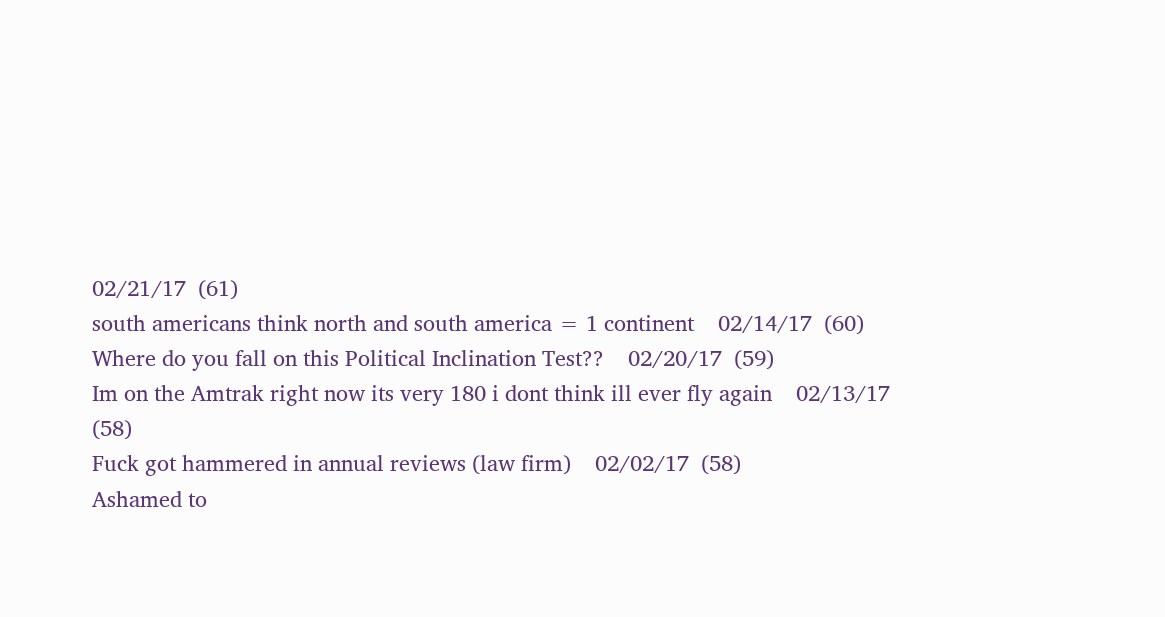02/21/17  (61)
south americans think north and south america = 1 continent    02/14/17  (60)
Where do you fall on this Political Inclination Test??    02/20/17  (59)
Im on the Amtrak right now its very 180 i dont think ill ever fly again    02/13/17  (58)
Fuck got hammered in annual reviews (law firm)    02/02/17  (58)
Ashamed to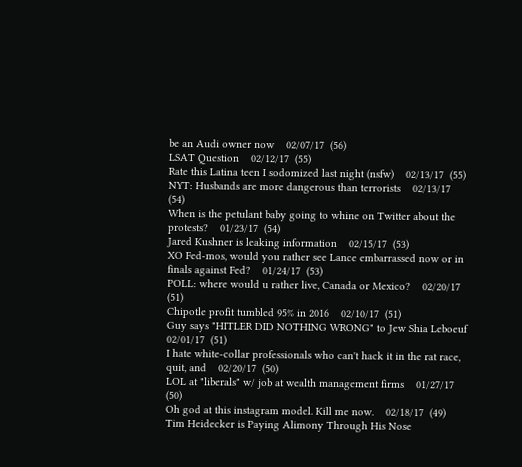be an Audi owner now    02/07/17  (56)
LSAT Question    02/12/17  (55)
Rate this Latina teen I sodomized last night (nsfw)    02/13/17  (55)
NYT: Husbands are more dangerous than terrorists    02/13/17  (54)
When is the petulant baby going to whine on Twitter about the protests?    01/23/17  (54)
Jared Kushner is leaking information    02/15/17  (53)
XO Fed-mos, would you rather see Lance embarrassed now or in finals against Fed?    01/24/17  (53)
POLL: where would u rather live, Canada or Mexico?    02/20/17  (51)
Chipotle profit tumbled 95% in 2016    02/10/17  (51)
Guy says "HITLER DID NOTHING WRONG" to Jew Shia Leboeuf    02/01/17  (51)
I hate white-collar professionals who can't hack it in the rat race, quit, and    02/20/17  (50)
LOL at "liberals" w/ job at wealth management firms    01/27/17  (50)
Oh god at this instagram model. Kill me now.    02/18/17  (49)
Tim Heidecker is Paying Alimony Through His Nose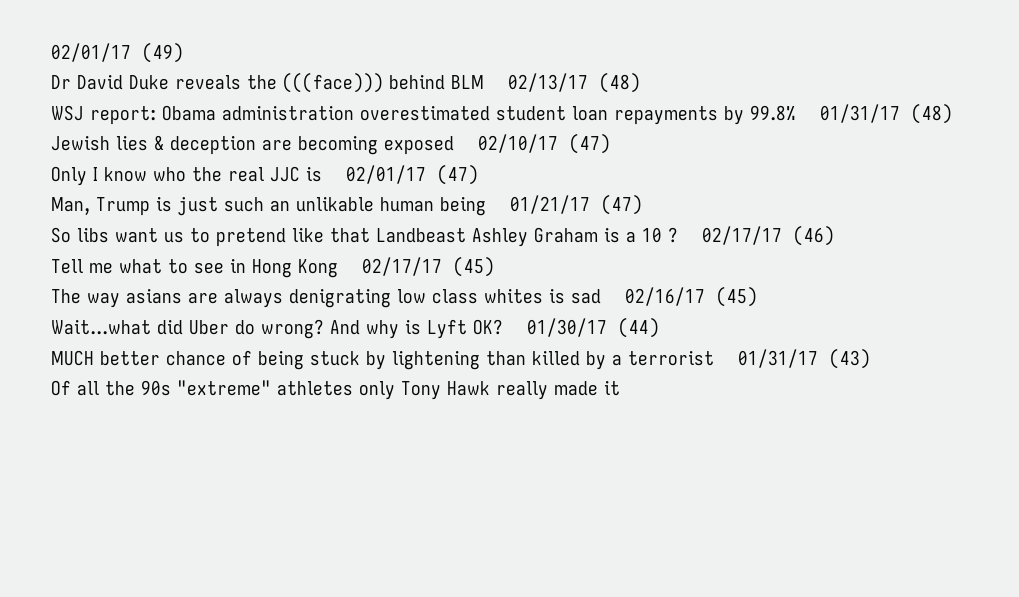02/01/17  (49)
Dr David Duke reveals the (((face))) behind BLM    02/13/17  (48)
WSJ report: Obama administration overestimated student loan repayments by 99.8%    01/31/17  (48)
Jewish lies & deception are becoming exposed    02/10/17  (47)
Only I know who the real JJC is    02/01/17  (47)
Man, Trump is just such an unlikable human being    01/21/17  (47)
So libs want us to pretend like that Landbeast Ashley Graham is a 10 ?    02/17/17  (46)
Tell me what to see in Hong Kong    02/17/17  (45)
The way asians are always denigrating low class whites is sad    02/16/17  (45)
Wait...what did Uber do wrong? And why is Lyft OK?    01/30/17  (44)
MUCH better chance of being stuck by lightening than killed by a terrorist    01/31/17  (43)
Of all the 90s "extreme" athletes only Tony Hawk really made it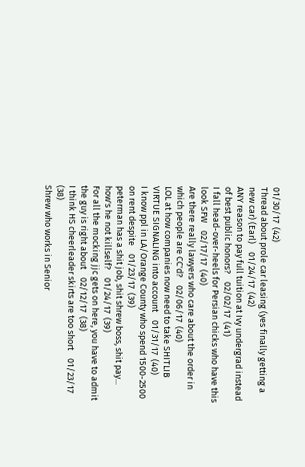01/30/17  (42)
Thread about prole car leasing (yes finally getting a new car) (Earl)    01/24/17  (42)
ANY reason to pay full tuition at Ivy undergrad instead of best public honors?    02/02/17  (41)
I fall head-over-heels for Persian chicks who have this look SFW    02/17/17  (40)
Are there really lawyers who care about the order in which people are CC'd?    02/06/17  (40)
LOL at how companies now need to take SHITLIB VIRTUE SIGNALING into account    01/31/17  (40)
I know ppl in LA/Orange County who spend 1500-2500 on rent despite    01/23/17  (39)
peterman has a shit job, shit shrew boss, shit pay... how's he not killself?    01/24/17  (39)
For all the mocking jjc gets on here, you have to admit the guy is right about    02/12/17  (38)
I think HS cheerleader skirts are too short    01/23/17  (38)
Shrew who works in Senior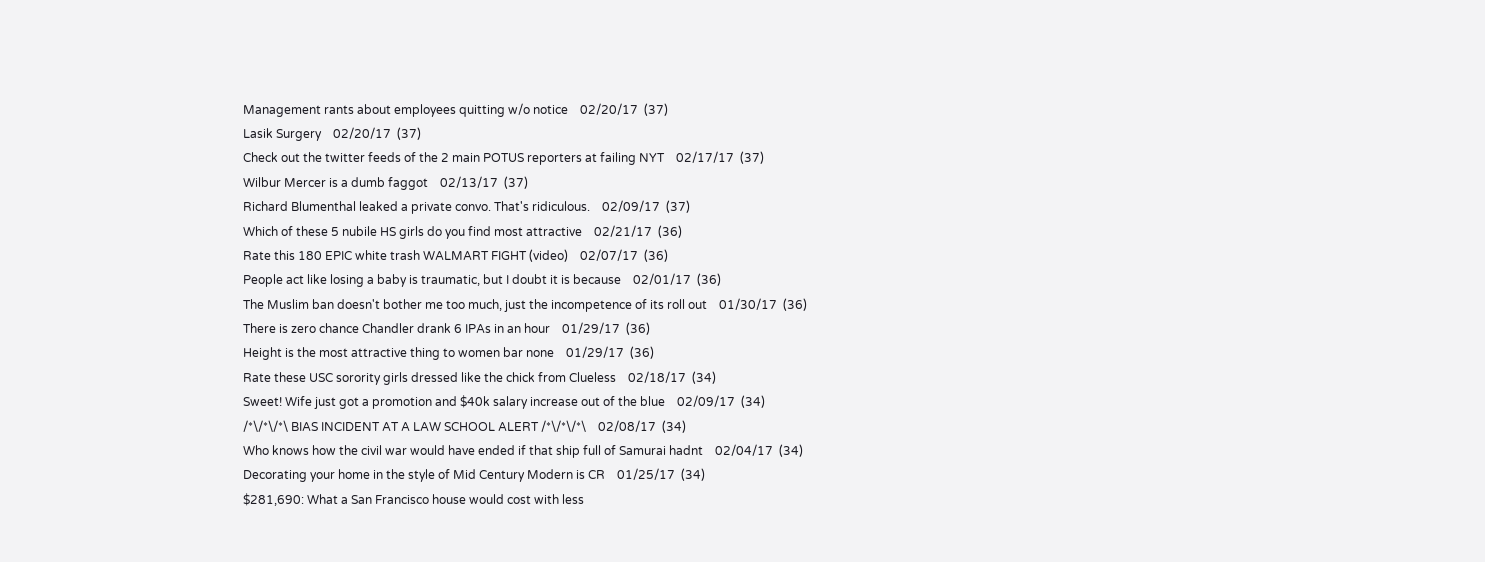Management rants about employees quitting w/o notice    02/20/17  (37)
Lasik Surgery    02/20/17  (37)
Check out the twitter feeds of the 2 main POTUS reporters at failing NYT    02/17/17  (37)
Wilbur Mercer is a dumb faggot    02/13/17  (37)
Richard Blumenthal leaked a private convo. That's ridiculous.    02/09/17  (37)
Which of these 5 nubile HS girls do you find most attractive    02/21/17  (36)
Rate this 180 EPIC white trash WALMART FIGHT (video)    02/07/17  (36)
People act like losing a baby is traumatic, but I doubt it is because    02/01/17  (36)
The Muslim ban doesn't bother me too much, just the incompetence of its roll out    01/30/17  (36)
There is zero chance Chandler drank 6 IPAs in an hour    01/29/17  (36)
Height is the most attractive thing to women bar none    01/29/17  (36)
Rate these USC sorority girls dressed like the chick from Clueless    02/18/17  (34)
Sweet! Wife just got a promotion and $40k salary increase out of the blue    02/09/17  (34)
/*\/*\/*\ BIAS INCIDENT AT A LAW SCHOOL ALERT /*\/*\/*\    02/08/17  (34)
Who knows how the civil war would have ended if that ship full of Samurai hadnt    02/04/17  (34)
Decorating your home in the style of Mid Century Modern is CR    01/25/17  (34)
$281,690: What a San Francisco house would cost with less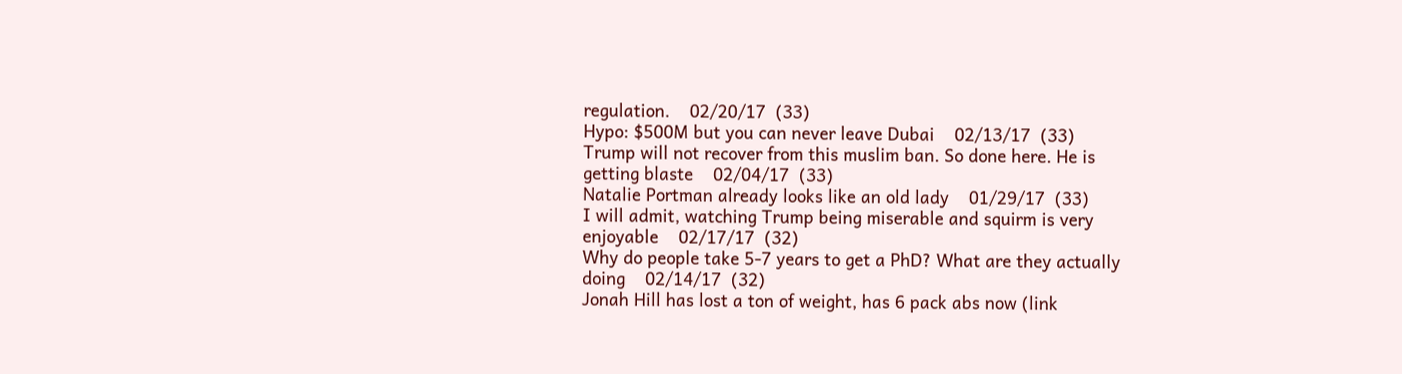regulation.    02/20/17  (33)
Hypo: $500M but you can never leave Dubai    02/13/17  (33)
Trump will not recover from this muslim ban. So done here. He is getting blaste    02/04/17  (33)
Natalie Portman already looks like an old lady    01/29/17  (33)
I will admit, watching Trump being miserable and squirm is very enjoyable    02/17/17  (32)
Why do people take 5-7 years to get a PhD? What are they actually doing    02/14/17  (32)
Jonah Hill has lost a ton of weight, has 6 pack abs now (link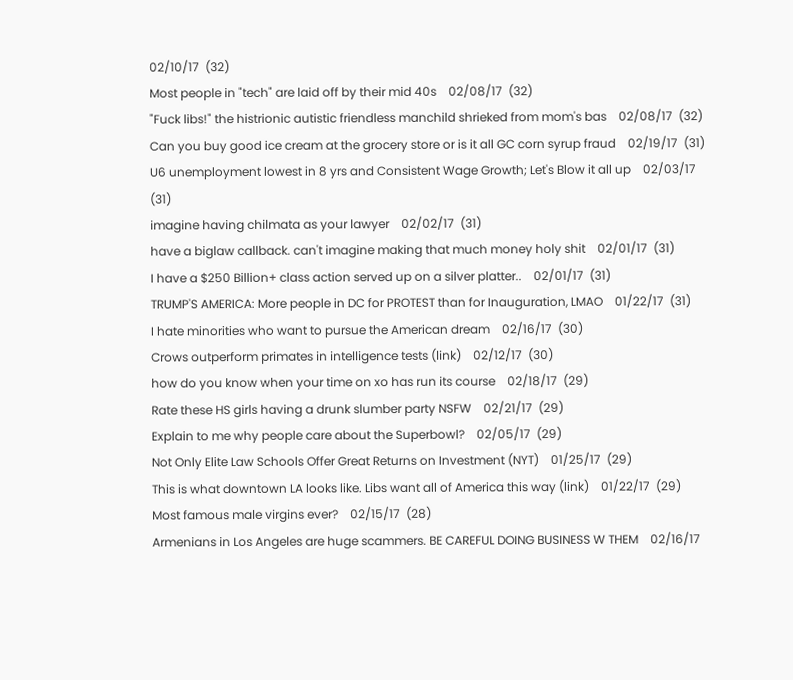02/10/17  (32)
Most people in "tech" are laid off by their mid 40s    02/08/17  (32)
"Fuck libs!" the histrionic autistic friendless manchild shrieked from mom's bas    02/08/17  (32)
Can you buy good ice cream at the grocery store or is it all GC corn syrup fraud    02/19/17  (31)
U6 unemployment lowest in 8 yrs and Consistent Wage Growth; Let's Blow it all up    02/03/17  (31)
imagine having chilmata as your lawyer    02/02/17  (31)
have a biglaw callback. can't imagine making that much money holy shit    02/01/17  (31)
I have a $250 Billion+ class action served up on a silver platter..    02/01/17  (31)
TRUMP'S AMERICA: More people in DC for PROTEST than for Inauguration, LMAO    01/22/17  (31)
I hate minorities who want to pursue the American dream    02/16/17  (30)
Crows outperform primates in intelligence tests (link)    02/12/17  (30)
how do you know when your time on xo has run its course    02/18/17  (29)
Rate these HS girls having a drunk slumber party NSFW    02/21/17  (29)
Explain to me why people care about the Superbowl?    02/05/17  (29)
Not Only Elite Law Schools Offer Great Returns on Investment (NYT)    01/25/17  (29)
This is what downtown LA looks like. Libs want all of America this way (link)    01/22/17  (29)
Most famous male virgins ever?    02/15/17  (28)
Armenians in Los Angeles are huge scammers. BE CAREFUL DOING BUSINESS W THEM    02/16/17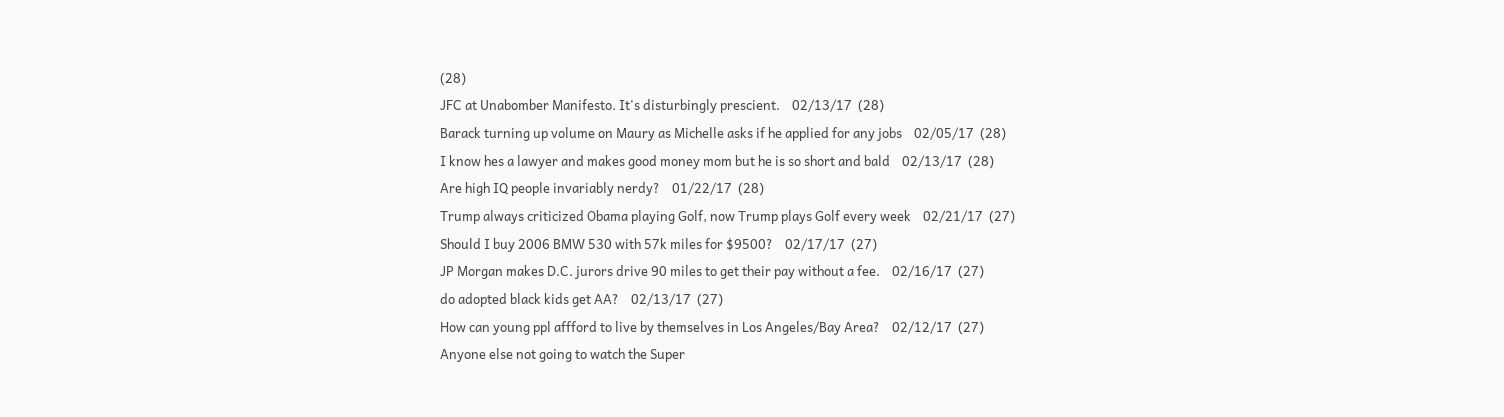(28)
JFC at Unabomber Manifesto. It's disturbingly prescient.    02/13/17  (28)
Barack turning up volume on Maury as Michelle asks if he applied for any jobs    02/05/17  (28)
I know hes a lawyer and makes good money mom but he is so short and bald    02/13/17  (28)
Are high IQ people invariably nerdy?    01/22/17  (28)
Trump always criticized Obama playing Golf, now Trump plays Golf every week    02/21/17  (27)
Should I buy 2006 BMW 530 with 57k miles for $9500?    02/17/17  (27)
JP Morgan makes D.C. jurors drive 90 miles to get their pay without a fee.    02/16/17  (27)
do adopted black kids get AA?    02/13/17  (27)
How can young ppl affford to live by themselves in Los Angeles/Bay Area?    02/12/17  (27)
Anyone else not going to watch the Super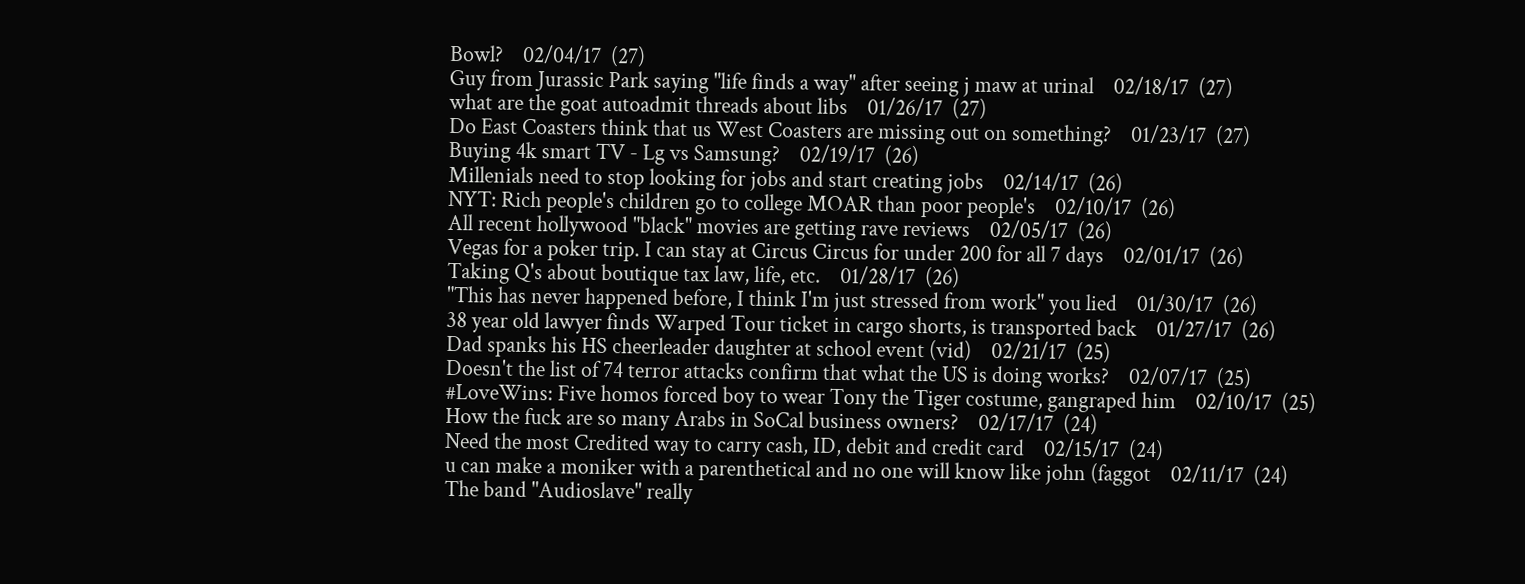Bowl?    02/04/17  (27)
Guy from Jurassic Park saying "life finds a way" after seeing j maw at urinal    02/18/17  (27)
what are the goat autoadmit threads about libs    01/26/17  (27)
Do East Coasters think that us West Coasters are missing out on something?    01/23/17  (27)
Buying 4k smart TV - Lg vs Samsung?    02/19/17  (26)
Millenials need to stop looking for jobs and start creating jobs    02/14/17  (26)
NYT: Rich people's children go to college MOAR than poor people's    02/10/17  (26)
All recent hollywood "black" movies are getting rave reviews    02/05/17  (26)
Vegas for a poker trip. I can stay at Circus Circus for under 200 for all 7 days    02/01/17  (26)
Taking Q's about boutique tax law, life, etc.    01/28/17  (26)
"This has never happened before, I think I'm just stressed from work" you lied    01/30/17  (26)
38 year old lawyer finds Warped Tour ticket in cargo shorts, is transported back    01/27/17  (26)
Dad spanks his HS cheerleader daughter at school event (vid)    02/21/17  (25)
Doesn't the list of 74 terror attacks confirm that what the US is doing works?    02/07/17  (25)
#LoveWins: Five homos forced boy to wear Tony the Tiger costume, gangraped him    02/10/17  (25)
How the fuck are so many Arabs in SoCal business owners?    02/17/17  (24)
Need the most Credited way to carry cash, ID, debit and credit card    02/15/17  (24)
u can make a moniker with a parenthetical and no one will know like john (faggot    02/11/17  (24)
The band "Audioslave" really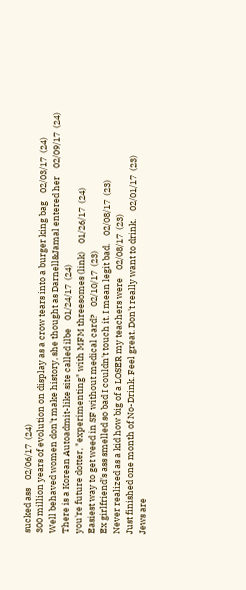sucked ass    02/06/17  (24)
300 million years of evolution on display as a crow tears into a burger king bag    02/03/17  (24)
Well behaved women don't make history, she thought as Darnell&Jamal entered her    02/09/17  (24)
There is a Korean Autoadmit-like site called ilbe    01/24/17  (24)
you're future dotter, "experimenting" with MFM threesomes (link)    01/26/17  (24)
Easiest way to get weed in SF without medical card?    02/10/17  (23)
Ex girlfriend's ass smelled so bad I couldn't touch it. I mean legit bad.    02/08/17  (23)
Never realized as a kid how big of a LOSER my teachers were    02/08/17  (23)
Just finished one month of No-Drink. Feel great. Don't really want to drink.    02/01/17  (23)
Jews are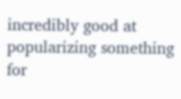incredibly good at popularizing something for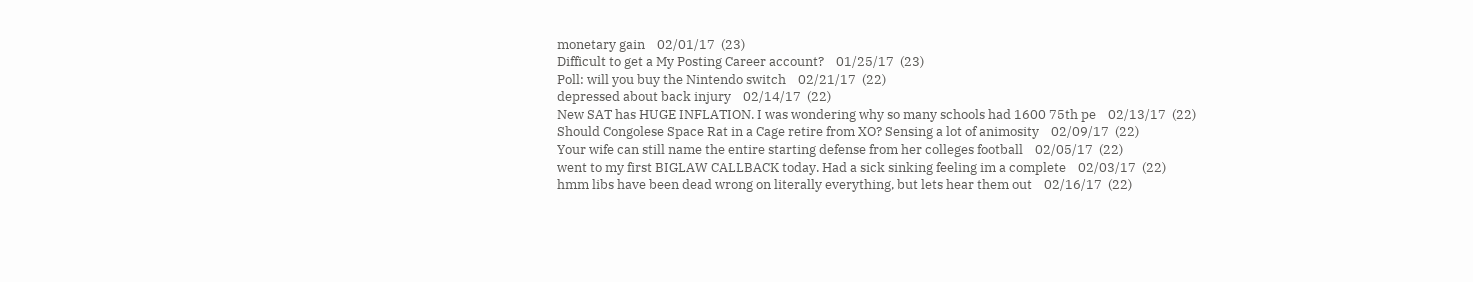monetary gain    02/01/17  (23)
Difficult to get a My Posting Career account?    01/25/17  (23)
Poll: will you buy the Nintendo switch    02/21/17  (22)
depressed about back injury    02/14/17  (22)
New SAT has HUGE INFLATION. I was wondering why so many schools had 1600 75th pe    02/13/17  (22)
Should Congolese Space Rat in a Cage retire from XO? Sensing a lot of animosity    02/09/17  (22)
Your wife can still name the entire starting defense from her colleges football    02/05/17  (22)
went to my first BIGLAW CALLBACK today. Had a sick sinking feeling im a complete    02/03/17  (22)
hmm libs have been dead wrong on literally everything, but lets hear them out    02/16/17  (22)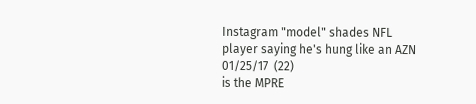Instagram "model" shades NFL player saying he's hung like an AZN    01/25/17  (22)
is the MPRE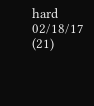hard    02/18/17  (21)